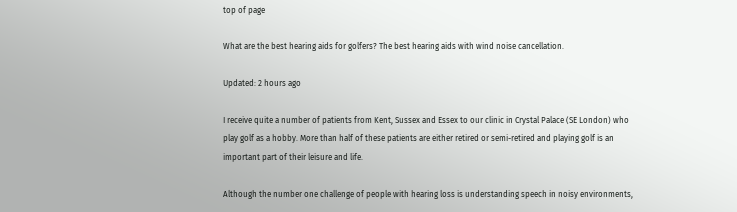top of page

What are the best hearing aids for golfers? The best hearing aids with wind noise cancellation.

Updated: 2 hours ago

I receive quite a number of patients from Kent, Sussex and Essex to our clinic in Crystal Palace (SE London) who play golf as a hobby. More than half of these patients are either retired or semi-retired and playing golf is an important part of their leisure and life.

Although the number one challenge of people with hearing loss is understanding speech in noisy environments,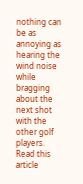nothing can be as annoying as hearing the wind noise while bragging about the next shot with the other golf players. Read this article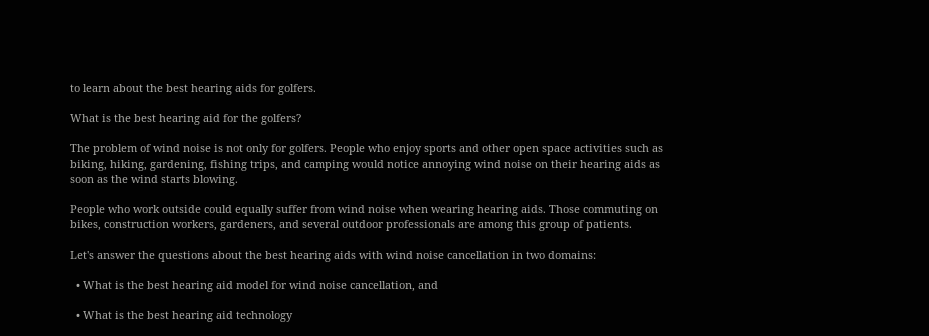to learn about the best hearing aids for golfers.

What is the best hearing aid for the golfers?

The problem of wind noise is not only for golfers. People who enjoy sports and other open space activities such as biking, hiking, gardening, fishing trips, and camping would notice annoying wind noise on their hearing aids as soon as the wind starts blowing.

People who work outside could equally suffer from wind noise when wearing hearing aids. Those commuting on bikes, construction workers, gardeners, and several outdoor professionals are among this group of patients.

Let's answer the questions about the best hearing aids with wind noise cancellation in two domains:

  • What is the best hearing aid model for wind noise cancellation, and

  • What is the best hearing aid technology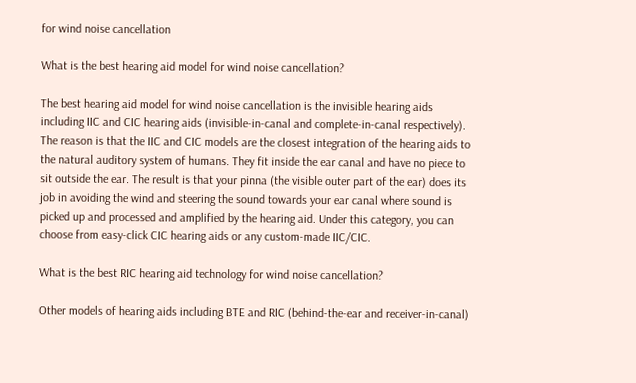for wind noise cancellation

What is the best hearing aid model for wind noise cancellation?

The best hearing aid model for wind noise cancellation is the invisible hearing aids including IIC and CIC hearing aids (invisible-in-canal and complete-in-canal respectively). The reason is that the IIC and CIC models are the closest integration of the hearing aids to the natural auditory system of humans. They fit inside the ear canal and have no piece to sit outside the ear. The result is that your pinna (the visible outer part of the ear) does its job in avoiding the wind and steering the sound towards your ear canal where sound is picked up and processed and amplified by the hearing aid. Under this category, you can choose from easy-click CIC hearing aids or any custom-made IIC/CIC.

What is the best RIC hearing aid technology for wind noise cancellation?

Other models of hearing aids including BTE and RIC (behind-the-ear and receiver-in-canal)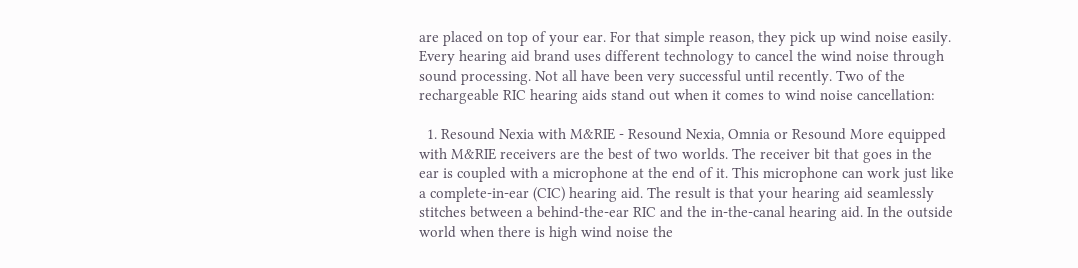are placed on top of your ear. For that simple reason, they pick up wind noise easily. Every hearing aid brand uses different technology to cancel the wind noise through sound processing. Not all have been very successful until recently. Two of the rechargeable RIC hearing aids stand out when it comes to wind noise cancellation:

  1. Resound Nexia with M&RIE - Resound Nexia, Omnia or Resound More equipped with M&RIE receivers are the best of two worlds. The receiver bit that goes in the ear is coupled with a microphone at the end of it. This microphone can work just like a complete-in-ear (CIC) hearing aid. The result is that your hearing aid seamlessly stitches between a behind-the-ear RIC and the in-the-canal hearing aid. In the outside world when there is high wind noise the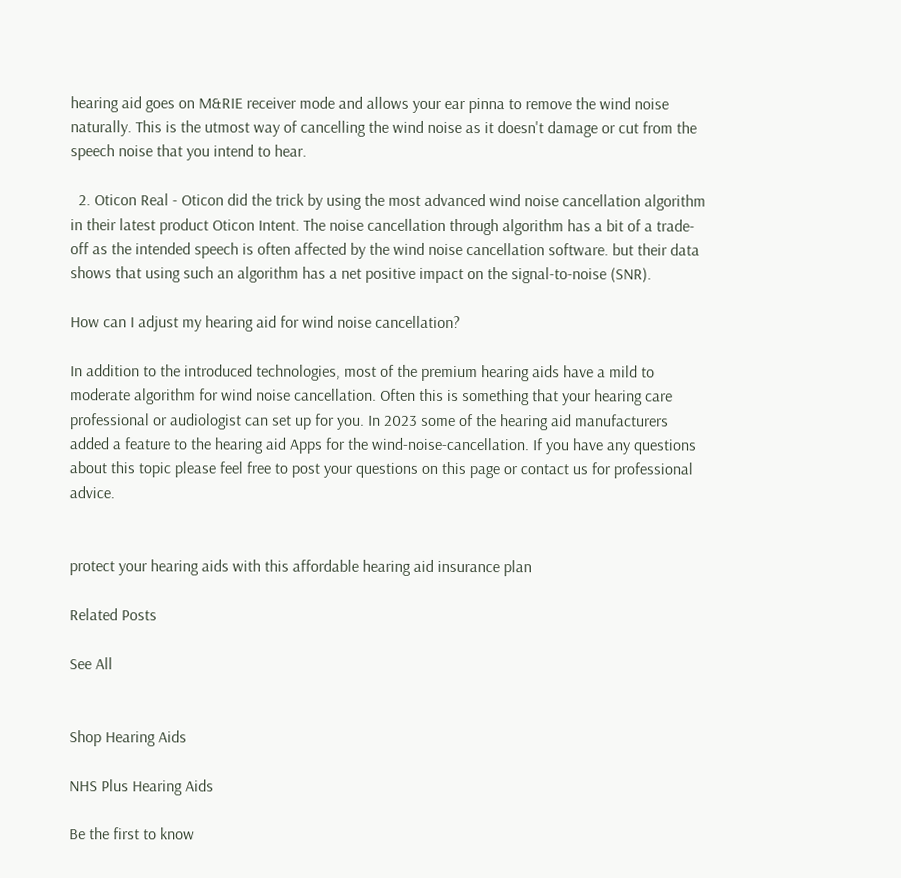hearing aid goes on M&RIE receiver mode and allows your ear pinna to remove the wind noise naturally. This is the utmost way of cancelling the wind noise as it doesn't damage or cut from the speech noise that you intend to hear.

  2. Oticon Real - Oticon did the trick by using the most advanced wind noise cancellation algorithm in their latest product Oticon Intent. The noise cancellation through algorithm has a bit of a trade-off as the intended speech is often affected by the wind noise cancellation software. but their data shows that using such an algorithm has a net positive impact on the signal-to-noise (SNR).

How can I adjust my hearing aid for wind noise cancellation?

In addition to the introduced technologies, most of the premium hearing aids have a mild to moderate algorithm for wind noise cancellation. Often this is something that your hearing care professional or audiologist can set up for you. In 2023 some of the hearing aid manufacturers added a feature to the hearing aid Apps for the wind-noise-cancellation. If you have any questions about this topic please feel free to post your questions on this page or contact us for professional advice.


protect your hearing aids with this affordable hearing aid insurance plan

Related Posts

See All


Shop Hearing Aids

NHS Plus Hearing Aids

Be the first to know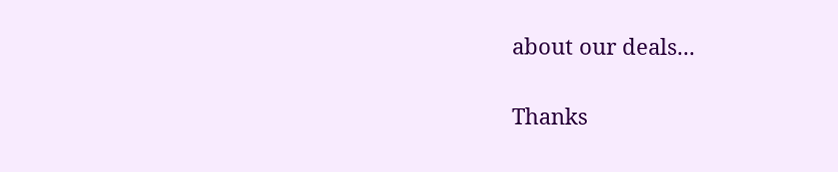about our deals...

Thanks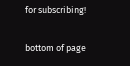for subscribing!

bottom of page